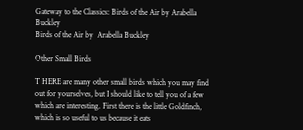Gateway to the Classics: Birds of the Air by Arabella Buckley
Birds of the Air by  Arabella Buckley

Other Small Birds

T HERE are many other small birds which you may find out for yourselves, but I should like to tell you of a few which are interesting. First there is the little Goldfinch, which is so useful to us because it eats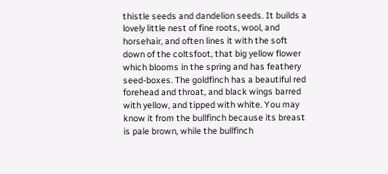thistle seeds and dandelion seeds. It builds a lovely little nest of fine roots, wool, and horsehair, and often lines it with the soft down of the coltsfoot, that big yellow flower which blooms in the spring and has feathery seed-boxes. The goldfinch has a beautiful red forehead and throat, and black wings barred with yellow, and tipped with white. You may know it from the bullfinch because its breast is pale brown, while the bullfinch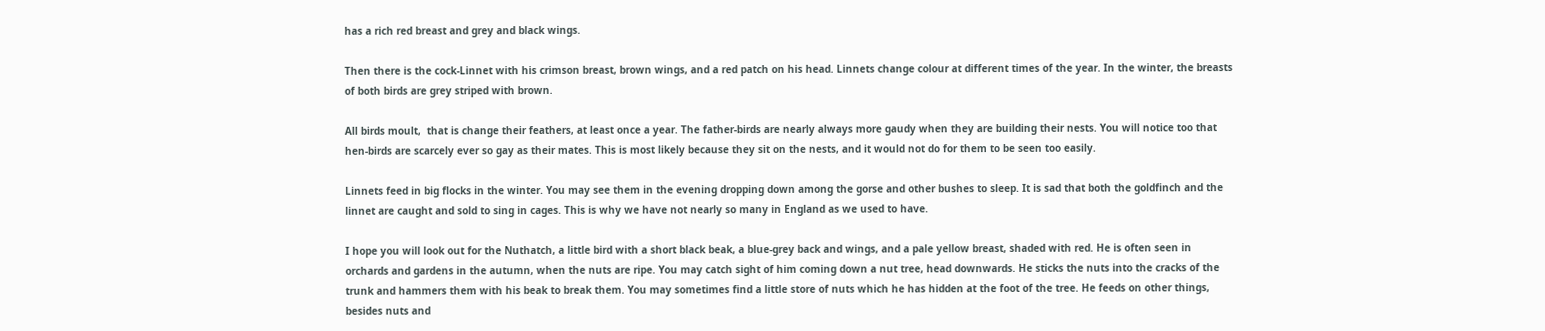has a rich red breast and grey and black wings.

Then there is the cock-Linnet with his crimson breast, brown wings, and a red patch on his head. Linnets change colour at different times of the year. In the winter, the breasts of both birds are grey striped with brown.

All birds moult,  that is change their feathers, at least once a year. The father-birds are nearly always more gaudy when they are building their nests. You will notice too that hen-birds are scarcely ever so gay as their mates. This is most likely because they sit on the nests, and it would not do for them to be seen too easily.

Linnets feed in big flocks in the winter. You may see them in the evening dropping down among the gorse and other bushes to sleep. It is sad that both the goldfinch and the linnet are caught and sold to sing in cages. This is why we have not nearly so many in England as we used to have.

I hope you will look out for the Nuthatch, a little bird with a short black beak, a blue-grey back and wings, and a pale yellow breast, shaded with red. He is often seen in orchards and gardens in the autumn, when the nuts are ripe. You may catch sight of him coming down a nut tree, head downwards. He sticks the nuts into the cracks of the trunk and hammers them with his beak to break them. You may sometimes find a little store of nuts which he has hidden at the foot of the tree. He feeds on other things, besides nuts and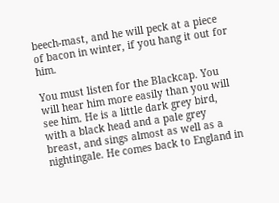beech-mast, and he will peck at a piece of bacon in winter, if you hang it out for him.

You must listen for the Blackcap. You will hear him more easily than you will see him. He is a little dark grey bird, with a black head and a pale grey breast, and sings almost as well as a nightingale. He comes back to England in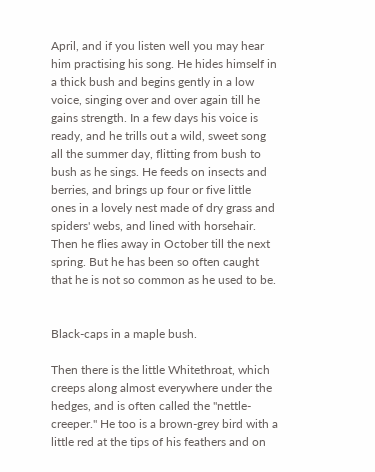April, and if you listen well you may hear him practising his song. He hides himself in a thick bush and begins gently in a low voice, singing over and over again till he gains strength. In a few days his voice is ready, and he trills out a wild, sweet song all the summer day, flitting from bush to bush as he sings. He feeds on insects and berries, and brings up four or five little ones in a lovely nest made of dry grass and spiders' webs, and lined with horsehair. Then he flies away in October till the next spring. But he has been so often caught that he is not so common as he used to be.


Black-caps in a maple bush.

Then there is the little Whitethroat, which creeps along almost everywhere under the hedges, and is often called the "nettle-creeper." He too is a brown-grey bird with a little red at the tips of his feathers and on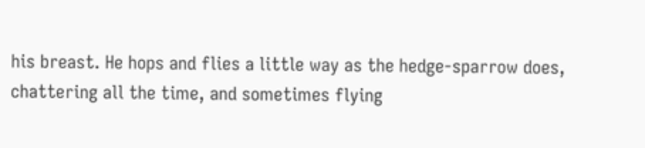his breast. He hops and flies a little way as the hedge-sparrow does, chattering all the time, and sometimes flying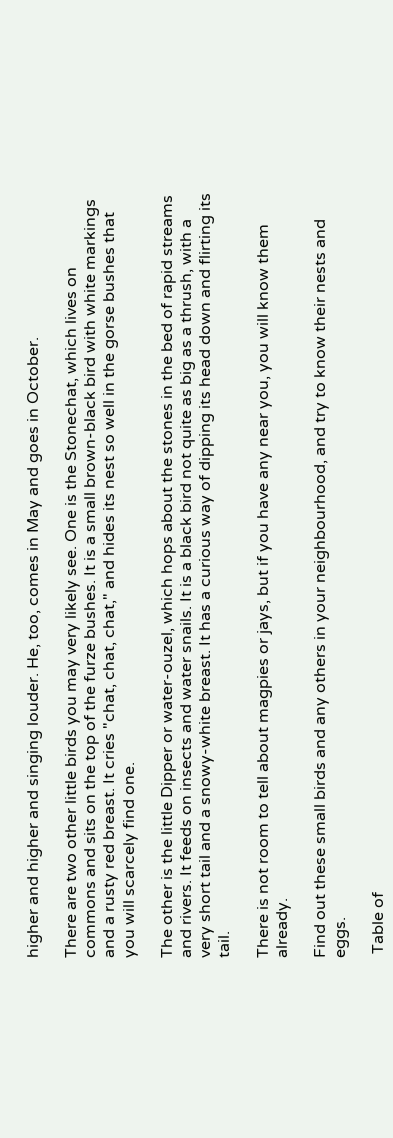higher and higher and singing louder. He, too, comes in May and goes in October.

There are two other little birds you may very likely see. One is the Stonechat, which lives on commons and sits on the top of the furze bushes. It is a small brown-black bird with white markings and a rusty red breast. It cries "chat, chat, chat," and hides its nest so well in the gorse bushes that you will scarcely find one.

The other is the little Dipper or water-ouzel, which hops about the stones in the bed of rapid streams and rivers. It feeds on insects and water snails. It is a black bird not quite as big as a thrush, with a very short tail and a snowy-white breast. It has a curious way of dipping its head down and flirting its tail.

There is not room to tell about magpies or jays, but if you have any near you, you will know them already.

Find out these small birds and any others in your neighbourhood, and try to know their nests and eggs.

 Table of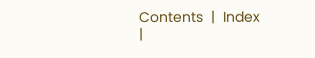Contents  |  Index  |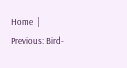Home  | Previous: Bird-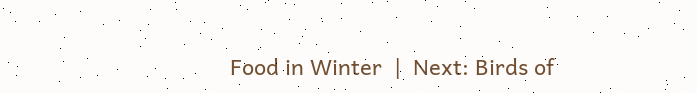Food in Winter  |  Next: Birds of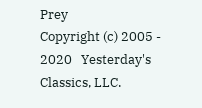Prey
Copyright (c) 2005 - 2020   Yesterday's Classics, LLC.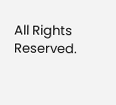All Rights Reserved.